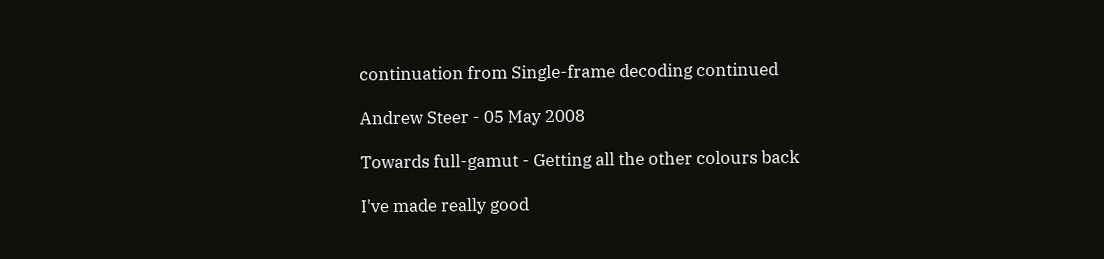continuation from Single-frame decoding continued

Andrew Steer - 05 May 2008

Towards full-gamut - Getting all the other colours back

I've made really good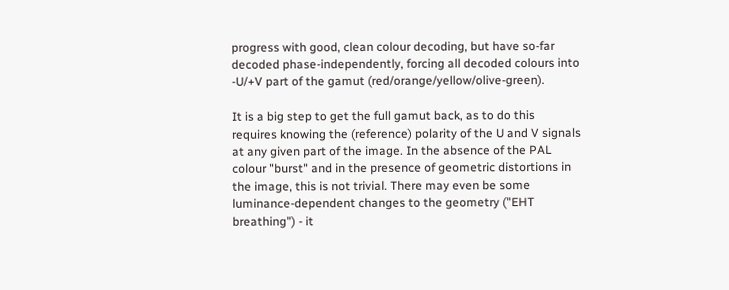progress with good, clean colour decoding, but have so-far decoded phase-independently, forcing all decoded colours into -U/+V part of the gamut (red/orange/yellow/olive-green).

It is a big step to get the full gamut back, as to do this requires knowing the (reference) polarity of the U and V signals at any given part of the image. In the absence of the PAL colour "burst" and in the presence of geometric distortions in the image, this is not trivial. There may even be some luminance-dependent changes to the geometry ("EHT breathing") - it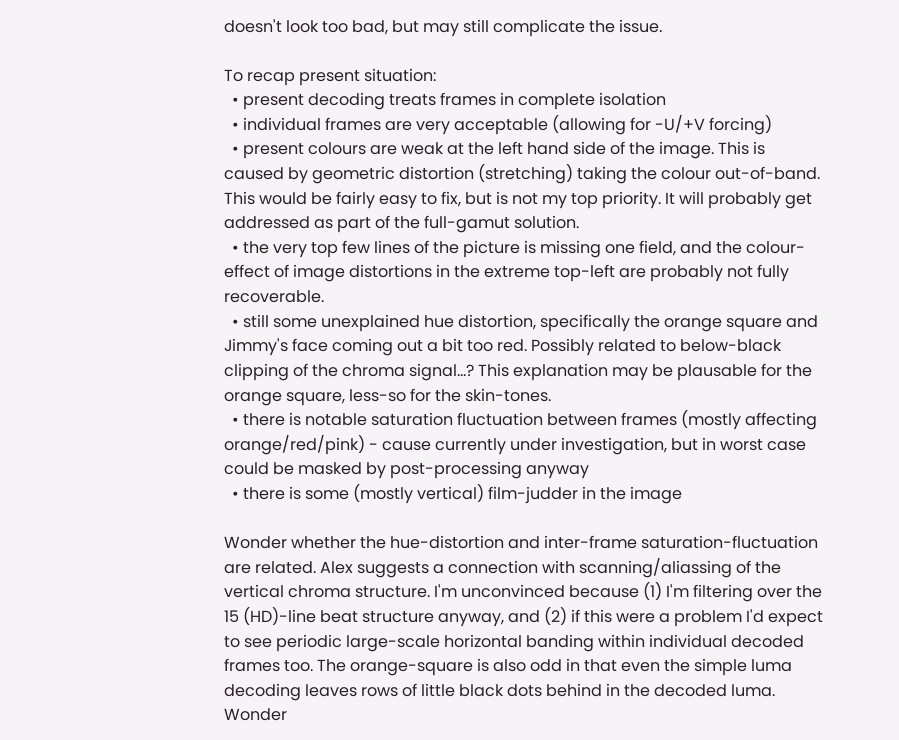doesn't look too bad, but may still complicate the issue.

To recap present situation:
  • present decoding treats frames in complete isolation
  • individual frames are very acceptable (allowing for -U/+V forcing)
  • present colours are weak at the left hand side of the image. This is caused by geometric distortion (stretching) taking the colour out-of-band. This would be fairly easy to fix, but is not my top priority. It will probably get addressed as part of the full-gamut solution.
  • the very top few lines of the picture is missing one field, and the colour-effect of image distortions in the extreme top-left are probably not fully recoverable.
  • still some unexplained hue distortion, specifically the orange square and Jimmy's face coming out a bit too red. Possibly related to below-black clipping of the chroma signal...? This explanation may be plausable for the orange square, less-so for the skin-tones.
  • there is notable saturation fluctuation between frames (mostly affecting orange/red/pink) - cause currently under investigation, but in worst case could be masked by post-processing anyway
  • there is some (mostly vertical) film-judder in the image

Wonder whether the hue-distortion and inter-frame saturation-fluctuation are related. Alex suggests a connection with scanning/aliassing of the vertical chroma structure. I'm unconvinced because (1) I'm filtering over the 15 (HD)-line beat structure anyway, and (2) if this were a problem I'd expect to see periodic large-scale horizontal banding within individual decoded frames too. The orange-square is also odd in that even the simple luma decoding leaves rows of little black dots behind in the decoded luma.
Wonder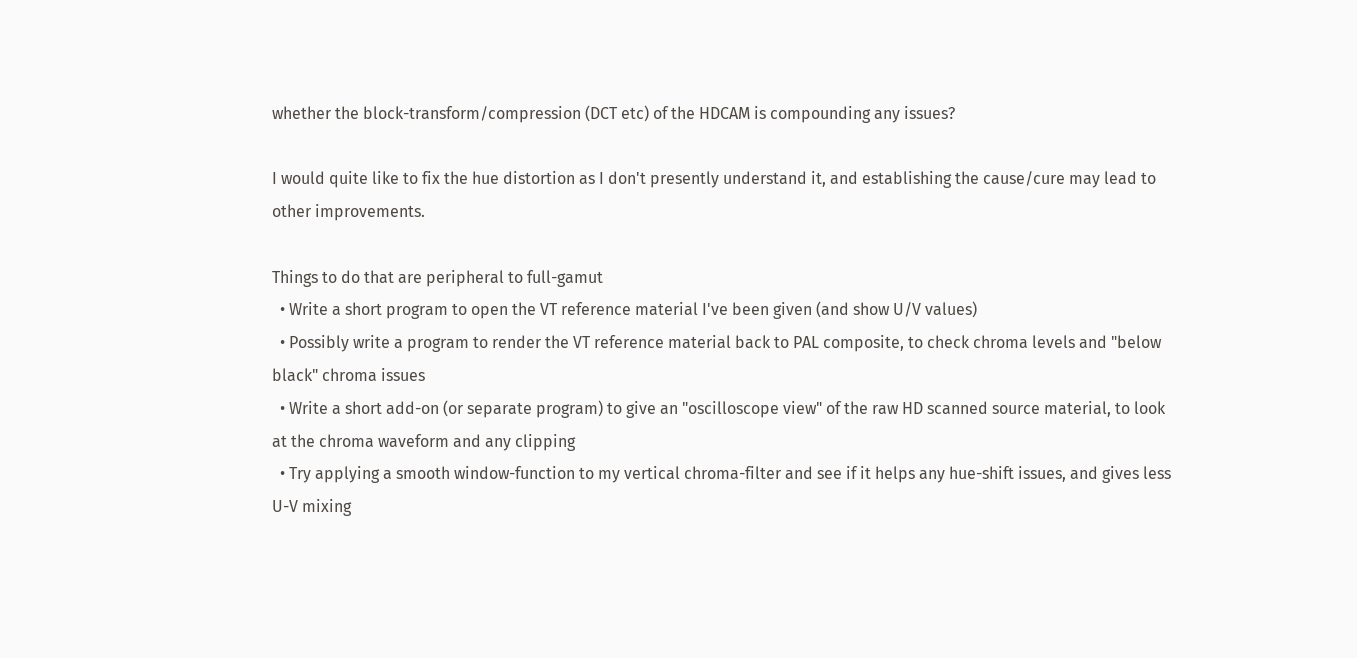whether the block-transform/compression (DCT etc) of the HDCAM is compounding any issues?

I would quite like to fix the hue distortion as I don't presently understand it, and establishing the cause/cure may lead to other improvements.

Things to do that are peripheral to full-gamut
  • Write a short program to open the VT reference material I've been given (and show U/V values)
  • Possibly write a program to render the VT reference material back to PAL composite, to check chroma levels and "below black" chroma issues
  • Write a short add-on (or separate program) to give an "oscilloscope view" of the raw HD scanned source material, to look at the chroma waveform and any clipping
  • Try applying a smooth window-function to my vertical chroma-filter and see if it helps any hue-shift issues, and gives less U-V mixing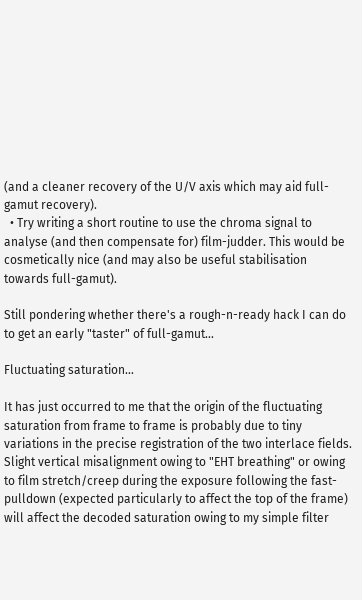(and a cleaner recovery of the U/V axis which may aid full-gamut recovery).
  • Try writing a short routine to use the chroma signal to analyse (and then compensate for) film-judder. This would be cosmetically nice (and may also be useful stabilisation towards full-gamut).

Still pondering whether there's a rough-n-ready hack I can do to get an early "taster" of full-gamut...

Fluctuating saturation...

It has just occurred to me that the origin of the fluctuating saturation from frame to frame is probably due to tiny variations in the precise registration of the two interlace fields. Slight vertical misalignment owing to "EHT breathing" or owing to film stretch/creep during the exposure following the fast-pulldown (expected particularly to affect the top of the frame) will affect the decoded saturation owing to my simple filter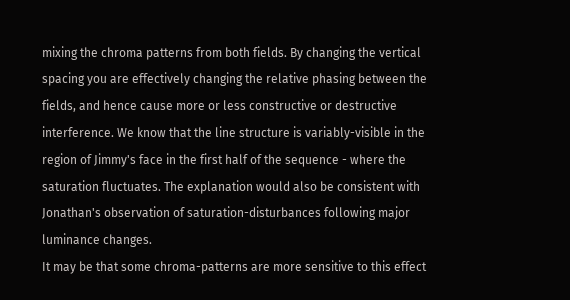mixing the chroma patterns from both fields. By changing the vertical spacing you are effectively changing the relative phasing between the fields, and hence cause more or less constructive or destructive interference. We know that the line structure is variably-visible in the region of Jimmy's face in the first half of the sequence - where the saturation fluctuates. The explanation would also be consistent with Jonathan's observation of saturation-disturbances following major luminance changes.
It may be that some chroma-patterns are more sensitive to this effect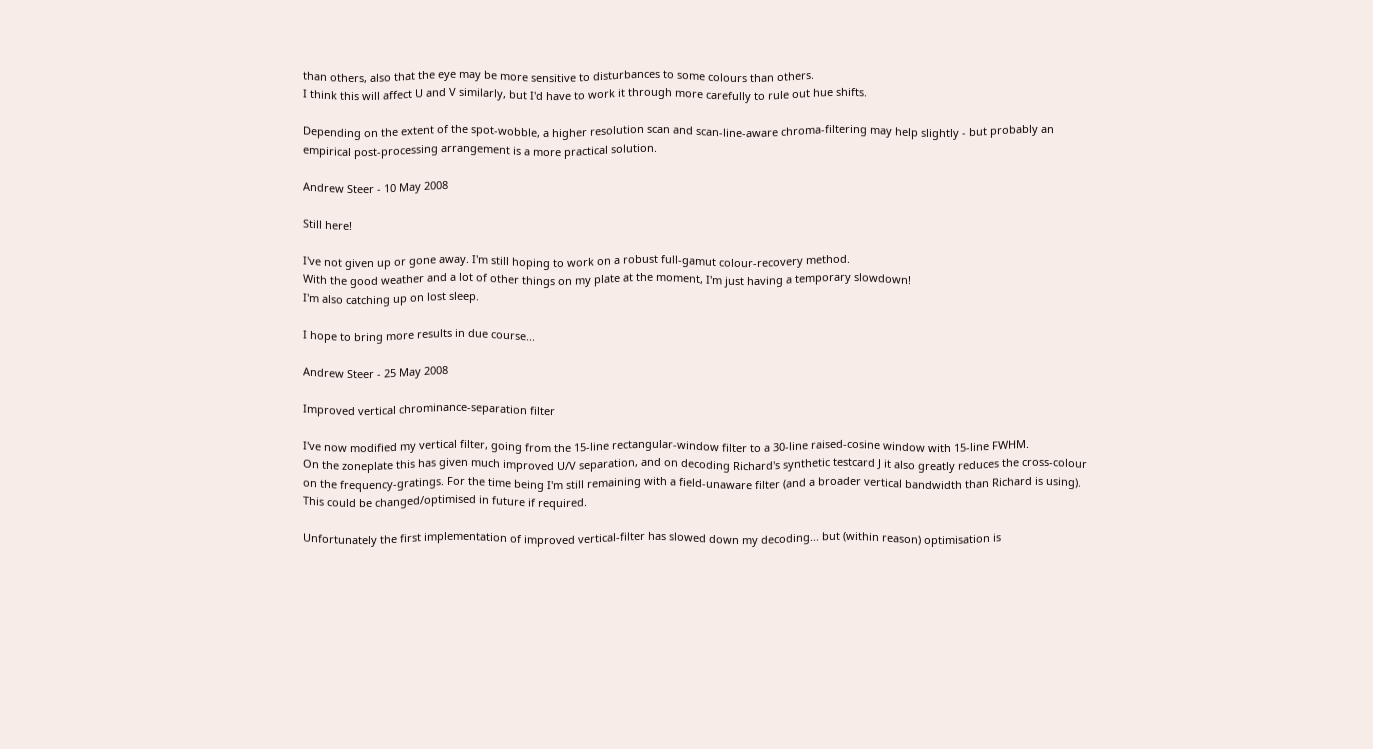than others, also that the eye may be more sensitive to disturbances to some colours than others.
I think this will affect U and V similarly, but I'd have to work it through more carefully to rule out hue shifts.

Depending on the extent of the spot-wobble, a higher resolution scan and scan-line-aware chroma-filtering may help slightly - but probably an empirical post-processing arrangement is a more practical solution.

Andrew Steer - 10 May 2008

Still here!

I've not given up or gone away. I'm still hoping to work on a robust full-gamut colour-recovery method.
With the good weather and a lot of other things on my plate at the moment, I'm just having a temporary slowdown!
I'm also catching up on lost sleep.

I hope to bring more results in due course...

Andrew Steer - 25 May 2008

Improved vertical chrominance-separation filter

I've now modified my vertical filter, going from the 15-line rectangular-window filter to a 30-line raised-cosine window with 15-line FWHM.
On the zoneplate this has given much improved U/V separation, and on decoding Richard's synthetic testcard J it also greatly reduces the cross-colour on the frequency-gratings. For the time being I'm still remaining with a field-unaware filter (and a broader vertical bandwidth than Richard is using). This could be changed/optimised in future if required.

Unfortunately the first implementation of improved vertical-filter has slowed down my decoding... but (within reason) optimisation is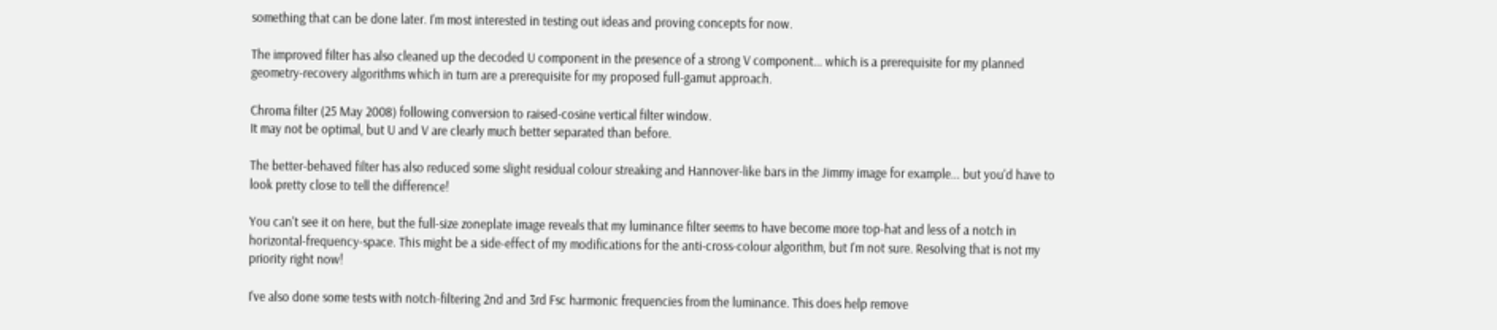something that can be done later. I'm most interested in testing out ideas and proving concepts for now.

The improved filter has also cleaned up the decoded U component in the presence of a strong V component... which is a prerequisite for my planned geometry-recovery algorithms which in turn are a prerequisite for my proposed full-gamut approach.

Chroma filter (25 May 2008) following conversion to raised-cosine vertical filter window.
It may not be optimal, but U and V are clearly much better separated than before.

The better-behaved filter has also reduced some slight residual colour streaking and Hannover-like bars in the Jimmy image for example... but you'd have to look pretty close to tell the difference!

You can't see it on here, but the full-size zoneplate image reveals that my luminance filter seems to have become more top-hat and less of a notch in horizontal-frequency-space. This might be a side-effect of my modifications for the anti-cross-colour algorithm, but I'm not sure. Resolving that is not my priority right now!

I've also done some tests with notch-filtering 2nd and 3rd Fsc harmonic frequencies from the luminance. This does help remove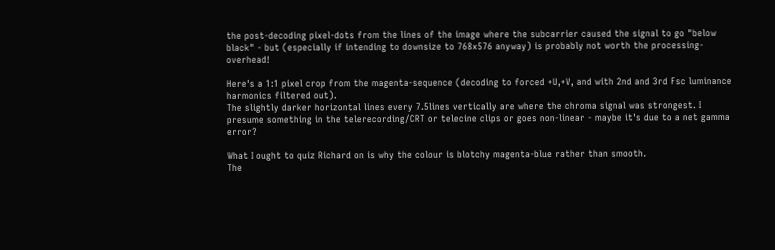the post-decoding pixel-dots from the lines of the image where the subcarrier caused the signal to go "below black" - but (especially if intending to downsize to 768x576 anyway) is probably not worth the processing-overhead!

Here's a 1:1 pixel crop from the magenta-sequence (decoding to forced +U,+V, and with 2nd and 3rd Fsc luminance harmonics filtered out).
The slightly darker horizontal lines every 7.5lines vertically are where the chroma signal was strongest. I presume something in the telerecording/CRT or telecine clips or goes non-linear - maybe it's due to a net gamma error?

What I ought to quiz Richard on is why the colour is blotchy magenta-blue rather than smooth.
The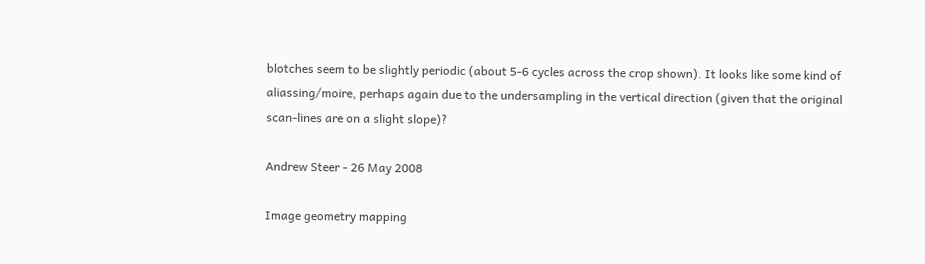blotches seem to be slightly periodic (about 5-6 cycles across the crop shown). It looks like some kind of aliassing/moire, perhaps again due to the undersampling in the vertical direction (given that the original scan-lines are on a slight slope)?

Andrew Steer - 26 May 2008

Image geometry mapping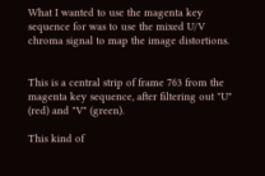What I wanted to use the magenta key sequence for was to use the mixed U/V chroma signal to map the image distortions.


This is a central strip of frame 763 from the magenta key sequence, after filtering out "U" (red) and "V" (green).

This kind of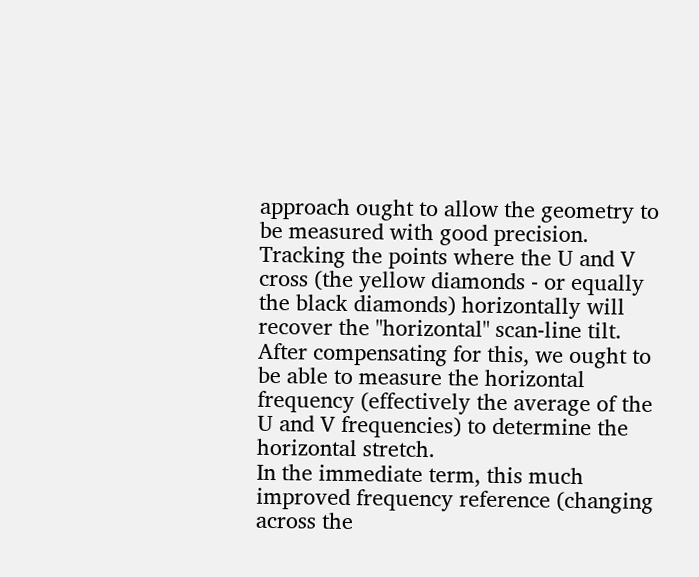approach ought to allow the geometry to be measured with good precision.
Tracking the points where the U and V cross (the yellow diamonds - or equally the black diamonds) horizontally will recover the "horizontal" scan-line tilt.
After compensating for this, we ought to be able to measure the horizontal frequency (effectively the average of the U and V frequencies) to determine the horizontal stretch.
In the immediate term, this much improved frequency reference (changing across the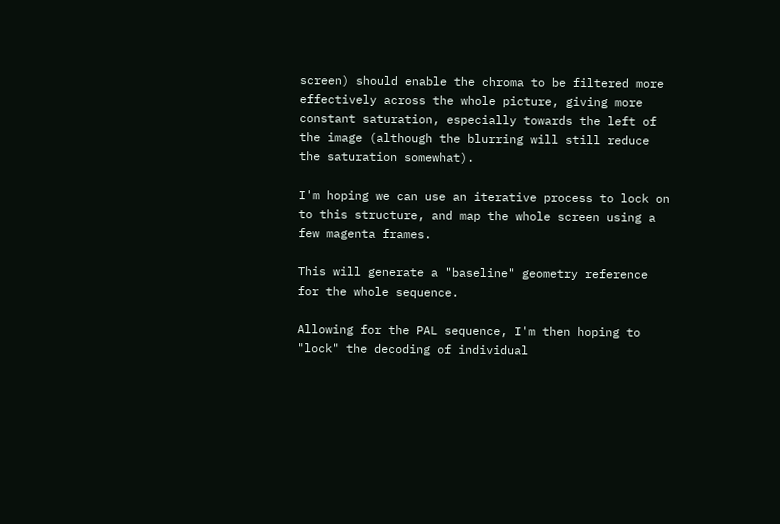screen) should enable the chroma to be filtered more effectively across the whole picture, giving more constant saturation, especially towards the left of the image (although the blurring will still reduce the saturation somewhat).

I'm hoping we can use an iterative process to lock on to this structure, and map the whole screen using a few magenta frames.

This will generate a "baseline" geometry reference for the whole sequence.

Allowing for the PAL sequence, I'm then hoping to "lock" the decoding of individual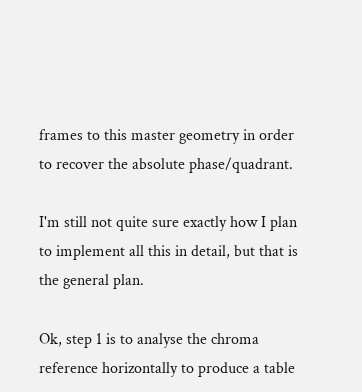frames to this master geometry in order to recover the absolute phase/quadrant.

I'm still not quite sure exactly how I plan to implement all this in detail, but that is the general plan.

Ok, step 1 is to analyse the chroma reference horizontally to produce a table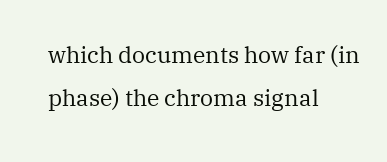which documents how far (in phase) the chroma signal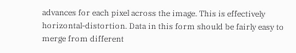advances for each pixel across the image. This is effectively horizontal-distortion. Data in this form should be fairly easy to merge from different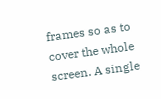frames so as to cover the whole screen. A single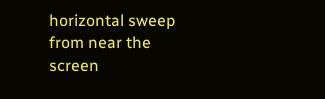horizontal sweep from near the screen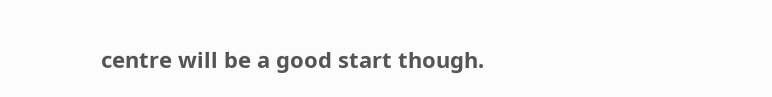centre will be a good start though.